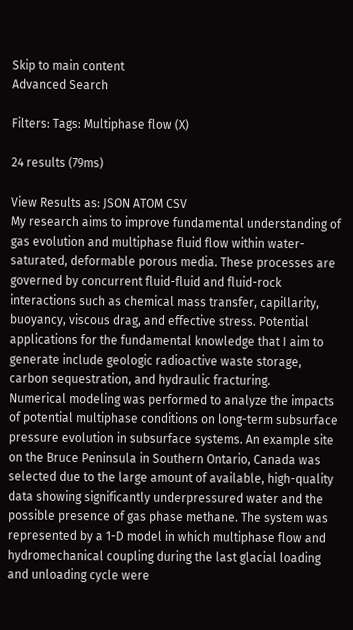Skip to main content
Advanced Search

Filters: Tags: Multiphase flow (X)

24 results (79ms)

View Results as: JSON ATOM CSV
My research aims to improve fundamental understanding of gas evolution and multiphase fluid flow within water-saturated, deformable porous media. These processes are governed by concurrent fluid-fluid and fluid-rock interactions such as chemical mass transfer, capillarity, buoyancy, viscous drag, and effective stress. Potential applications for the fundamental knowledge that I aim to generate include geologic radioactive waste storage, carbon sequestration, and hydraulic fracturing.
Numerical modeling was performed to analyze the impacts of potential multiphase conditions on long-term subsurface pressure evolution in subsurface systems. An example site on the Bruce Peninsula in Southern Ontario, Canada was selected due to the large amount of available, high-quality data showing significantly underpressured water and the possible presence of gas phase methane. The system was represented by a 1-D model in which multiphase flow and hydromechanical coupling during the last glacial loading and unloading cycle were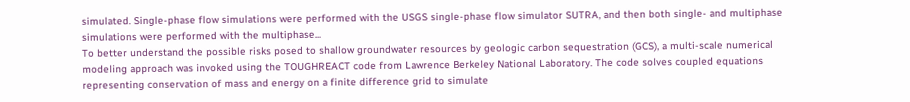simulated. Single-phase flow simulations were performed with the USGS single-phase flow simulator SUTRA, and then both single- and multiphase simulations were performed with the multiphase...
To better understand the possible risks posed to shallow groundwater resources by geologic carbon sequestration (GCS), a multi-scale numerical modeling approach was invoked using the TOUGHREACT code from Lawrence Berkeley National Laboratory. The code solves coupled equations representing conservation of mass and energy on a finite difference grid to simulate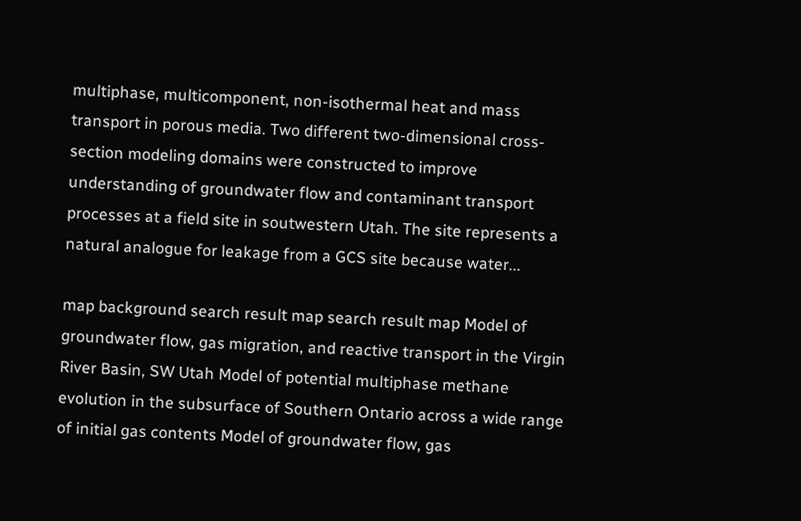multiphase, multicomponent, non-isothermal heat and mass transport in porous media. Two different two-dimensional cross-section modeling domains were constructed to improve understanding of groundwater flow and contaminant transport processes at a field site in soutwestern Utah. The site represents a natural analogue for leakage from a GCS site because water...

map background search result map search result map Model of groundwater flow, gas migration, and reactive transport in the Virgin River Basin, SW Utah Model of potential multiphase methane evolution in the subsurface of Southern Ontario across a wide range of initial gas contents Model of groundwater flow, gas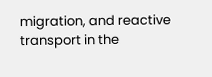migration, and reactive transport in the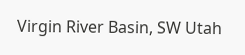Virgin River Basin, SW Utah